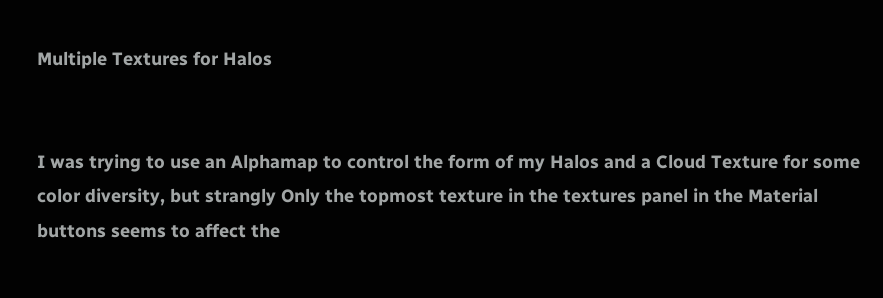Multiple Textures for Halos


I was trying to use an Alphamap to control the form of my Halos and a Cloud Texture for some color diversity, but strangly Only the topmost texture in the textures panel in the Material buttons seems to affect the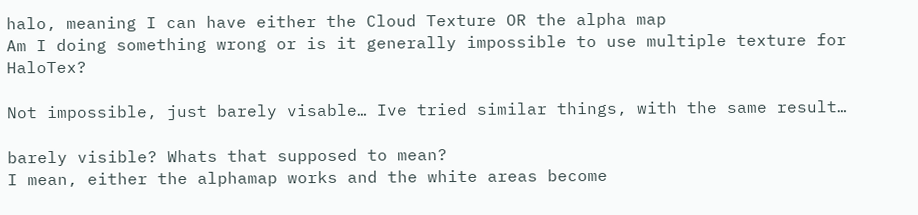halo, meaning I can have either the Cloud Texture OR the alpha map
Am I doing something wrong or is it generally impossible to use multiple texture for HaloTex?

Not impossible, just barely visable… Ive tried similar things, with the same result…

barely visible? Whats that supposed to mean?
I mean, either the alphamap works and the white areas become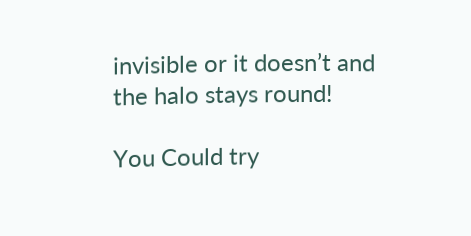invisible or it doesn’t and the halo stays round!

You Could try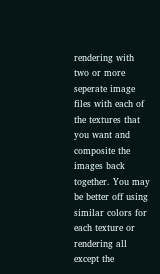rendering with two or more seperate image files with each of the textures that you want and composite the images back together. You may be better off using similar colors for each texture or rendering all except the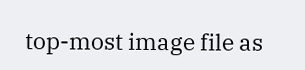top-most image file as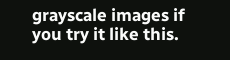grayscale images if you try it like this.